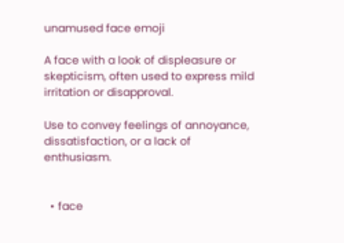unamused face emoji

A face with a look of displeasure or skepticism, often used to express mild irritation or disapproval.

Use to convey feelings of annoyance, dissatisfaction, or a lack of enthusiasm.


  • face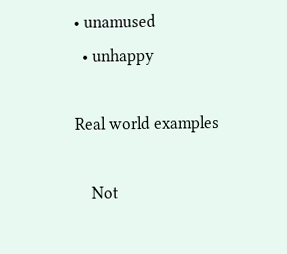• unamused
  • unhappy

Real world examples

    Not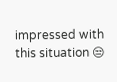impressed with this situation 😒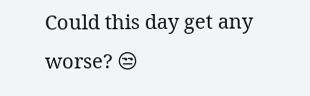Could this day get any worse? 😒